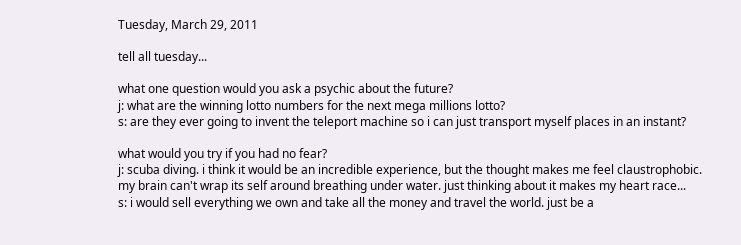Tuesday, March 29, 2011

tell all tuesday...

what one question would you ask a psychic about the future?
j: what are the winning lotto numbers for the next mega millions lotto?
s: are they ever going to invent the teleport machine so i can just transport myself places in an instant?

what would you try if you had no fear?
j: scuba diving. i think it would be an incredible experience, but the thought makes me feel claustrophobic. my brain can't wrap its self around breathing under water. just thinking about it makes my heart race...
s: i would sell everything we own and take all the money and travel the world. just be a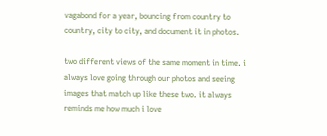vagabond for a year, bouncing from country to country, city to city, and document it in photos.

two different views of the same moment in time. i always love going through our photos and seeing images that match up like these two. it always reminds me how much i love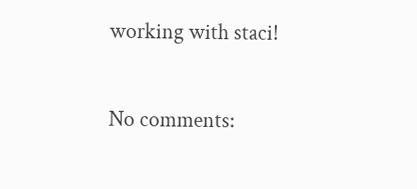working with staci!

No comments: